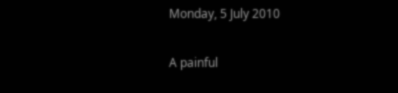Monday, 5 July 2010

A painful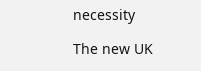necessity

The new UK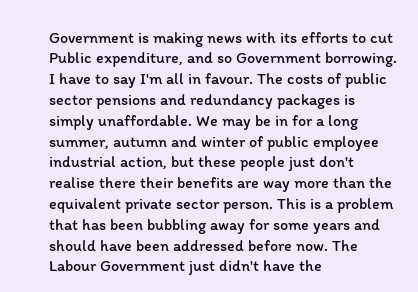Government is making news with its efforts to cut Public expenditure, and so Government borrowing. I have to say I'm all in favour. The costs of public sector pensions and redundancy packages is simply unaffordable. We may be in for a long summer, autumn and winter of public employee industrial action, but these people just don't realise there their benefits are way more than the equivalent private sector person. This is a problem that has been bubbling away for some years and should have been addressed before now. The Labour Government just didn't have the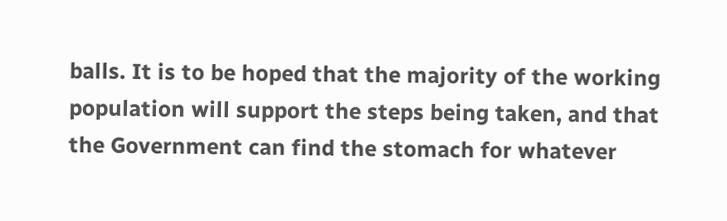balls. It is to be hoped that the majority of the working population will support the steps being taken, and that the Government can find the stomach for whatever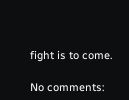fight is to come.

No comments: